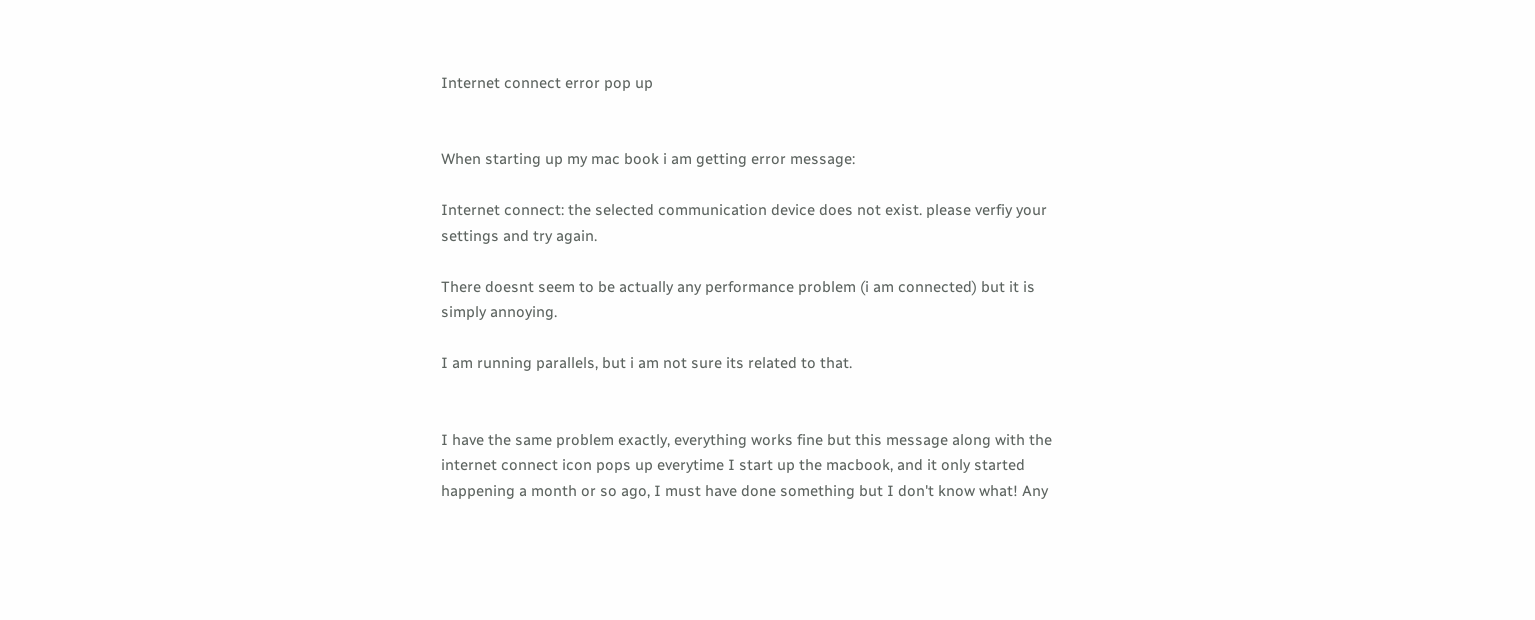Internet connect error pop up


When starting up my mac book i am getting error message:

Internet connect: the selected communication device does not exist. please verfiy your settings and try again.

There doesnt seem to be actually any performance problem (i am connected) but it is simply annoying.

I am running parallels, but i am not sure its related to that.


I have the same problem exactly, everything works fine but this message along with the internet connect icon pops up everytime I start up the macbook, and it only started happening a month or so ago, I must have done something but I don't know what! Any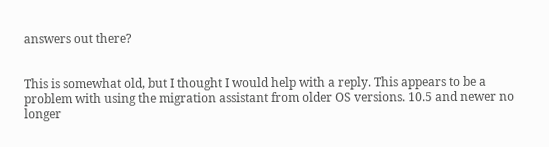answers out there?


This is somewhat old, but I thought I would help with a reply. This appears to be a problem with using the migration assistant from older OS versions. 10.5 and newer no longer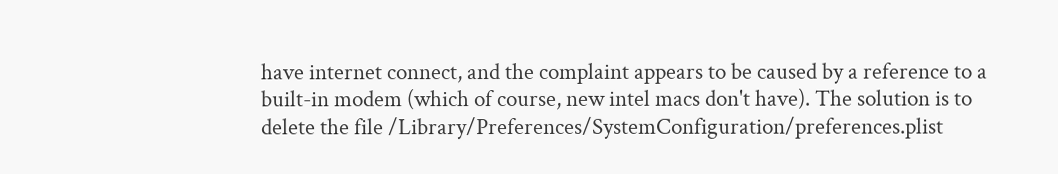have internet connect, and the complaint appears to be caused by a reference to a built-in modem (which of course, new intel macs don't have). The solution is to delete the file /Library/Preferences/SystemConfiguration/preferences.plist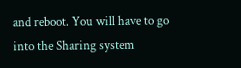and reboot. You will have to go into the Sharing system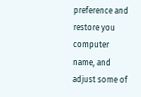preference and restore you computer name, and adjust some of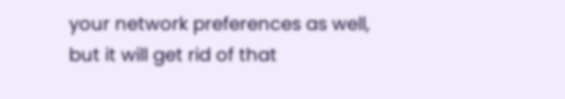your network preferences as well, but it will get rid of that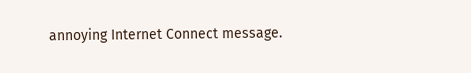annoying Internet Connect message.